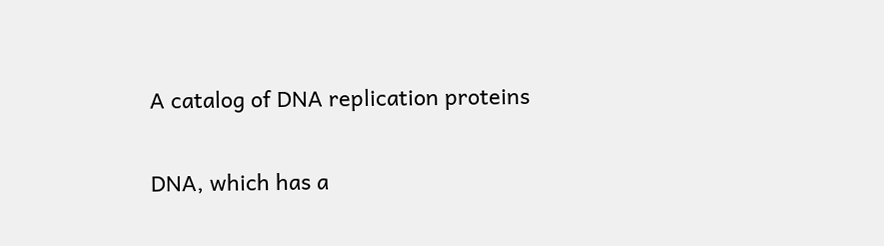A catalog of DNA replication proteins

DNA, which has a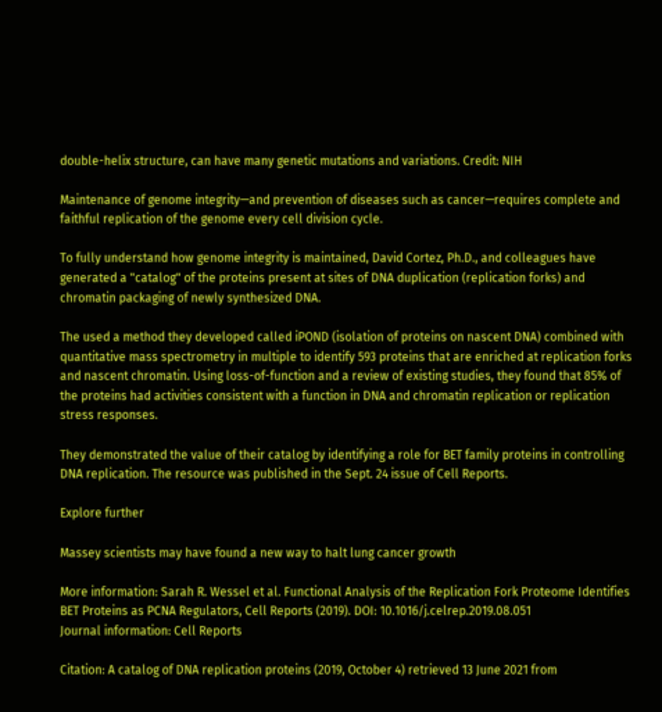double-helix structure, can have many genetic mutations and variations. Credit: NIH

Maintenance of genome integrity—and prevention of diseases such as cancer—requires complete and faithful replication of the genome every cell division cycle.

To fully understand how genome integrity is maintained, David Cortez, Ph.D., and colleagues have generated a "catalog" of the proteins present at sites of DNA duplication (replication forks) and chromatin packaging of newly synthesized DNA.

The used a method they developed called iPOND (isolation of proteins on nascent DNA) combined with quantitative mass spectrometry in multiple to identify 593 proteins that are enriched at replication forks and nascent chromatin. Using loss-of-function and a review of existing studies, they found that 85% of the proteins had activities consistent with a function in DNA and chromatin replication or replication stress responses.

They demonstrated the value of their catalog by identifying a role for BET family proteins in controlling DNA replication. The resource was published in the Sept. 24 issue of Cell Reports.

Explore further

Massey scientists may have found a new way to halt lung cancer growth

More information: Sarah R. Wessel et al. Functional Analysis of the Replication Fork Proteome Identifies BET Proteins as PCNA Regulators, Cell Reports (2019). DOI: 10.1016/j.celrep.2019.08.051
Journal information: Cell Reports

Citation: A catalog of DNA replication proteins (2019, October 4) retrieved 13 June 2021 from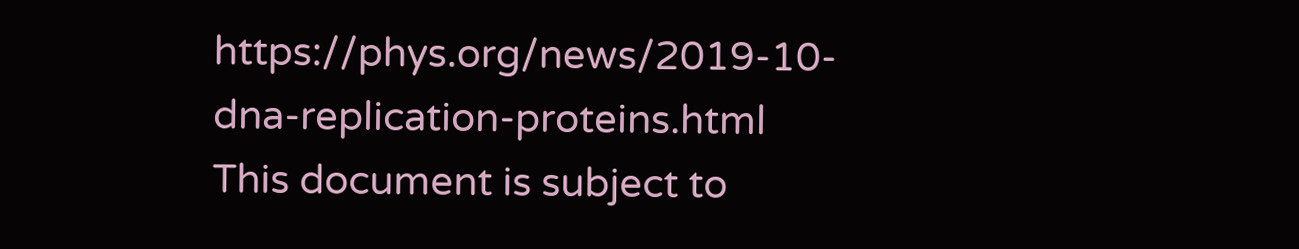https://phys.org/news/2019-10-dna-replication-proteins.html
This document is subject to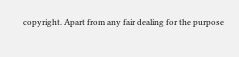copyright. Apart from any fair dealing for the purpose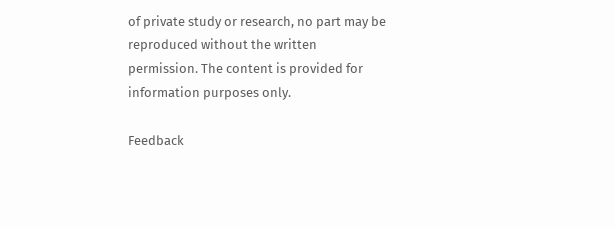of private study or research, no part may be reproduced without the written permission. The content is provided for information purposes only.

Feedback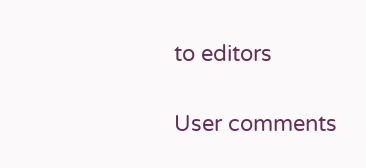to editors

User comments